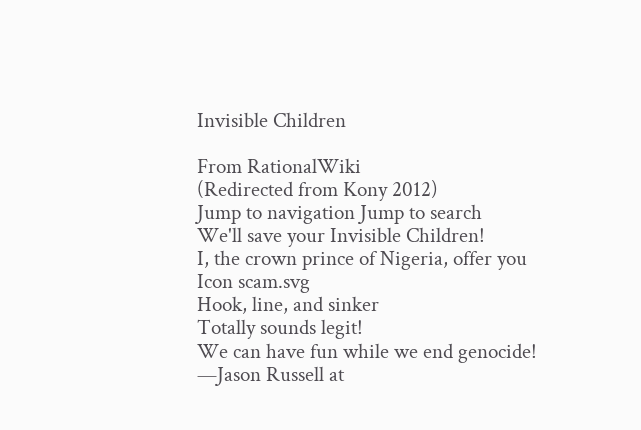Invisible Children

From RationalWiki
(Redirected from Kony 2012)
Jump to navigation Jump to search
We'll save your Invisible Children!
I, the crown prince of Nigeria, offer you
Icon scam.svg
Hook, line, and sinker
Totally sounds legit!
We can have fun while we end genocide!
—Jason Russell at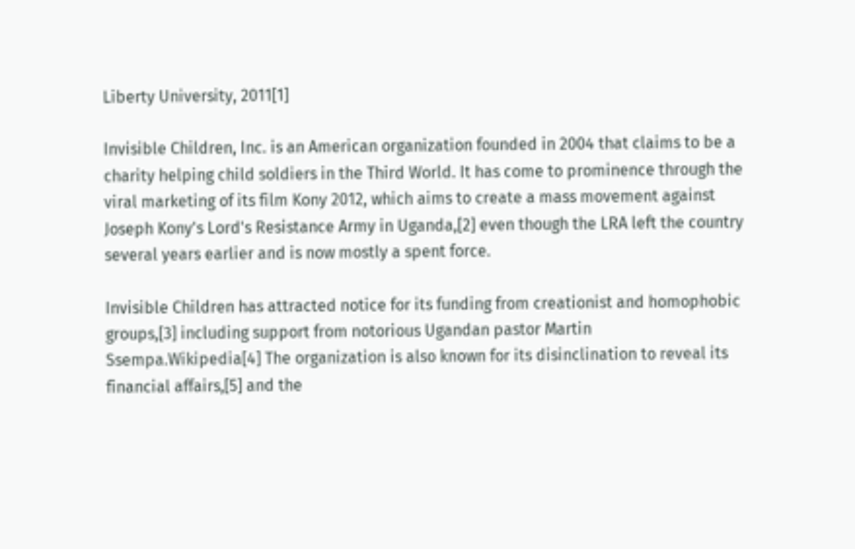Liberty University, 2011[1]

Invisible Children, Inc. is an American organization founded in 2004 that claims to be a charity helping child soldiers in the Third World. It has come to prominence through the viral marketing of its film Kony 2012, which aims to create a mass movement against Joseph Kony's Lord's Resistance Army in Uganda,[2] even though the LRA left the country several years earlier and is now mostly a spent force.

Invisible Children has attracted notice for its funding from creationist and homophobic groups,[3] including support from notorious Ugandan pastor Martin Ssempa.Wikipedia[4] The organization is also known for its disinclination to reveal its financial affairs,[5] and the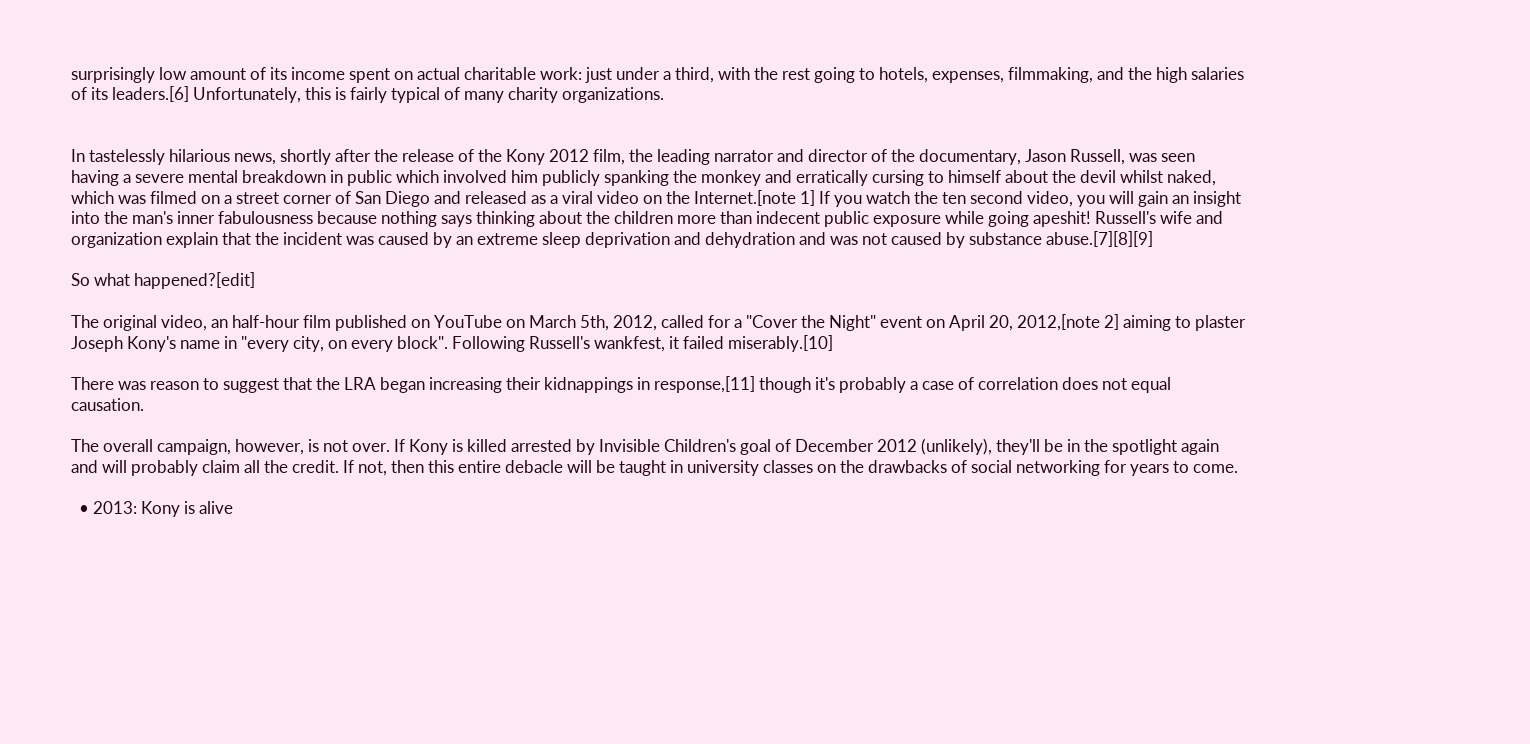surprisingly low amount of its income spent on actual charitable work: just under a third, with the rest going to hotels, expenses, filmmaking, and the high salaries of its leaders.[6] Unfortunately, this is fairly typical of many charity organizations.


In tastelessly hilarious news, shortly after the release of the Kony 2012 film, the leading narrator and director of the documentary, Jason Russell, was seen having a severe mental breakdown in public which involved him publicly spanking the monkey and erratically cursing to himself about the devil whilst naked, which was filmed on a street corner of San Diego and released as a viral video on the Internet.[note 1] If you watch the ten second video, you will gain an insight into the man's inner fabulousness because nothing says thinking about the children more than indecent public exposure while going apeshit! Russell's wife and organization explain that the incident was caused by an extreme sleep deprivation and dehydration and was not caused by substance abuse.[7][8][9]

So what happened?[edit]

The original video, an half-hour film published on YouTube on March 5th, 2012, called for a "Cover the Night" event on April 20, 2012,[note 2] aiming to plaster Joseph Kony's name in "every city, on every block". Following Russell's wankfest, it failed miserably.[10]

There was reason to suggest that the LRA began increasing their kidnappings in response,[11] though it's probably a case of correlation does not equal causation.

The overall campaign, however, is not over. If Kony is killed arrested by Invisible Children's goal of December 2012 (unlikely), they'll be in the spotlight again and will probably claim all the credit. If not, then this entire debacle will be taught in university classes on the drawbacks of social networking for years to come.

  • 2013: Kony is alive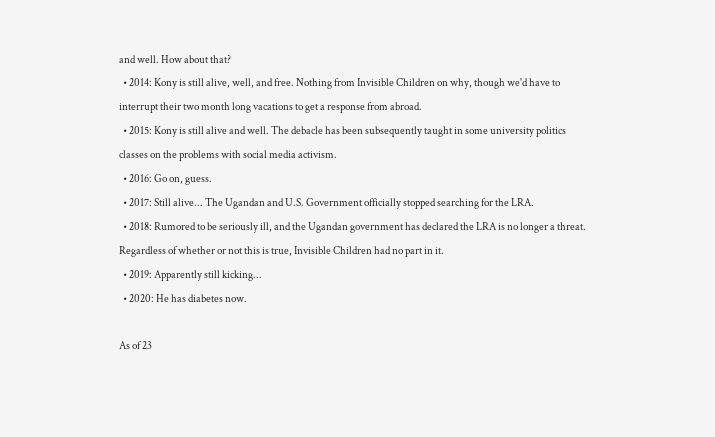and well. How about that?
  • 2014: Kony is still alive, well, and free. Nothing from Invisible Children on why, though we'd have to interrupt their two month long vacations to get a response from abroad.
  • 2015: Kony is still alive and well. The debacle has been subsequently taught in some university politics classes on the problems with social media activism.
  • 2016: Go on, guess.
  • 2017: Still alive... The Ugandan and U.S. Government officially stopped searching for the LRA.
  • 2018: Rumored to be seriously ill, and the Ugandan government has declared the LRA is no longer a threat. Regardless of whether or not this is true, Invisible Children had no part in it.
  • 2019: Apparently still kicking...
  • 2020: He has diabetes now.

As of 23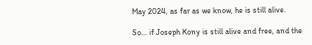May 2024, as far as we know, he is still alive.

So... if Joseph Kony is still alive and free, and the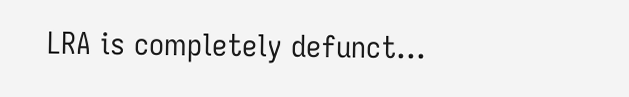LRA is completely defunct...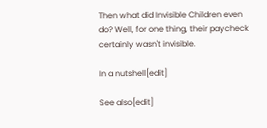Then what did Invisible Children even do? Well, for one thing, their paycheck certainly wasn't invisible.

In a nutshell[edit]

See also[edit]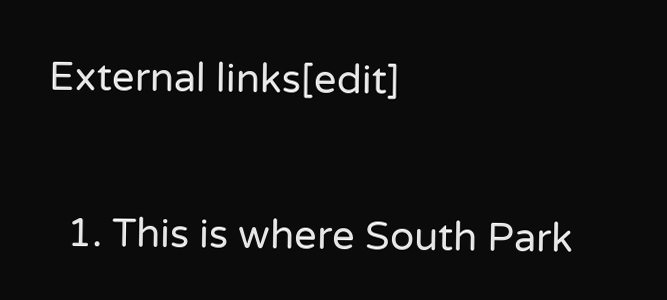External links[edit]


  1. This is where South Park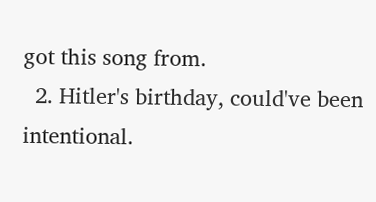got this song from.
  2. Hitler's birthday, could've been intentional.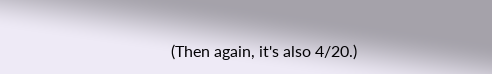(Then again, it's also 4/20.)